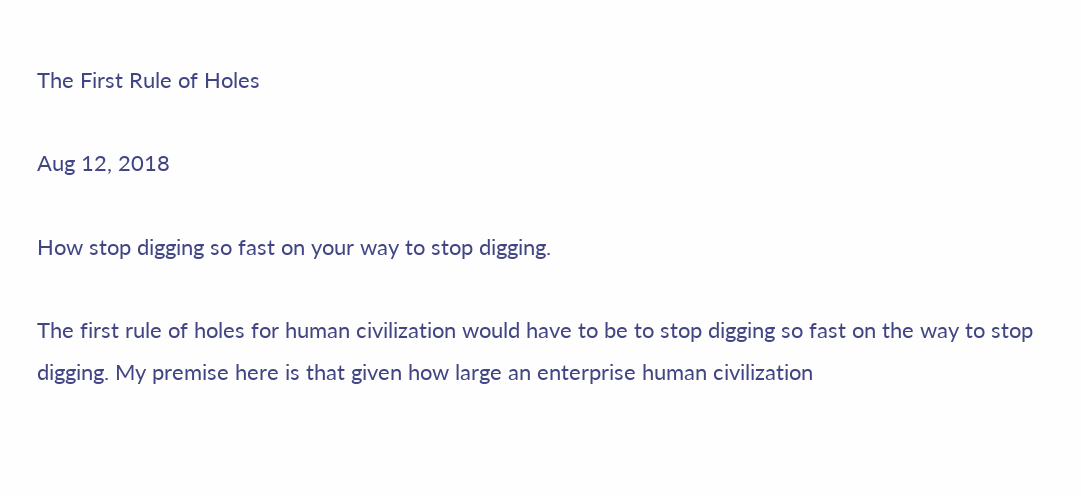The First Rule of Holes

Aug 12, 2018

How stop digging so fast on your way to stop digging.

The first rule of holes for human civilization would have to be to stop digging so fast on the way to stop digging. My premise here is that given how large an enterprise human civilization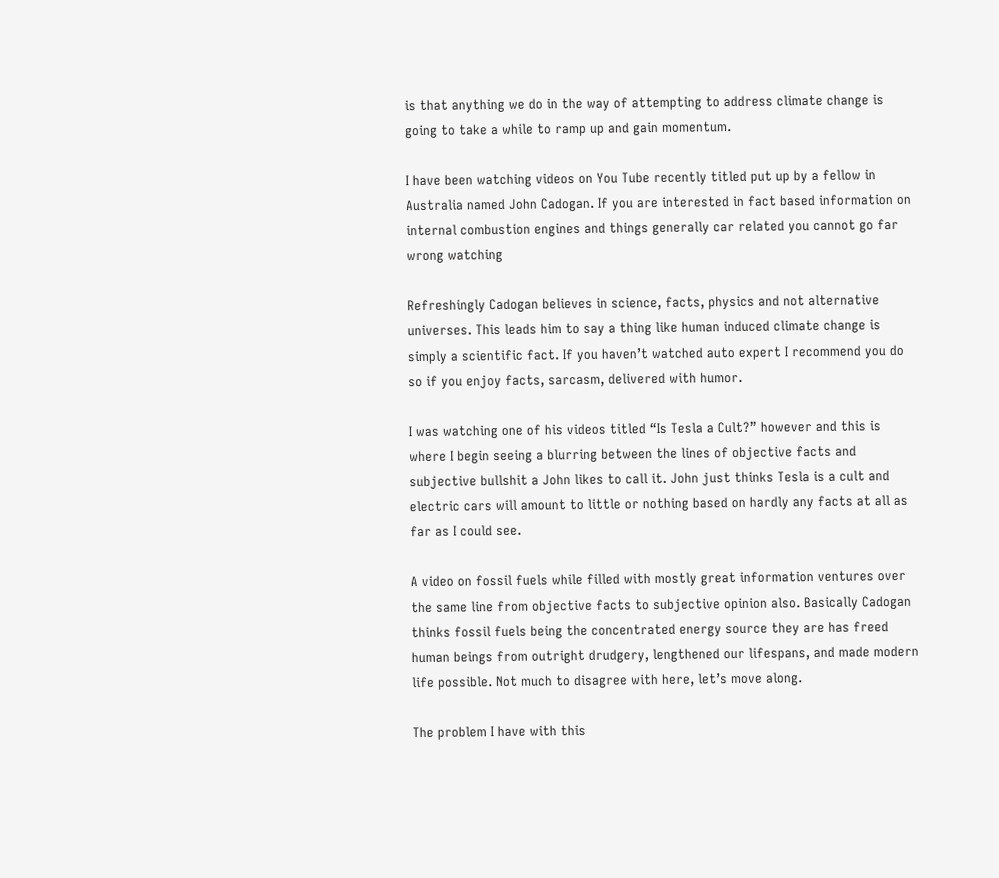is that anything we do in the way of attempting to address climate change is going to take a while to ramp up and gain momentum.

I have been watching videos on You Tube recently titled put up by a fellow in Australia named John Cadogan. If you are interested in fact based information on internal combustion engines and things generally car related you cannot go far wrong watching

Refreshingly Cadogan believes in science, facts, physics and not alternative universes. This leads him to say a thing like human induced climate change is simply a scientific fact. If you haven’t watched auto expert I recommend you do so if you enjoy facts, sarcasm, delivered with humor.

I was watching one of his videos titled “Is Tesla a Cult?” however and this is where I begin seeing a blurring between the lines of objective facts and subjective bullshit a John likes to call it. John just thinks Tesla is a cult and electric cars will amount to little or nothing based on hardly any facts at all as far as I could see.

A video on fossil fuels while filled with mostly great information ventures over the same line from objective facts to subjective opinion also. Basically Cadogan thinks fossil fuels being the concentrated energy source they are has freed human beings from outright drudgery, lengthened our lifespans, and made modern life possible. Not much to disagree with here, let’s move along.

The problem I have with this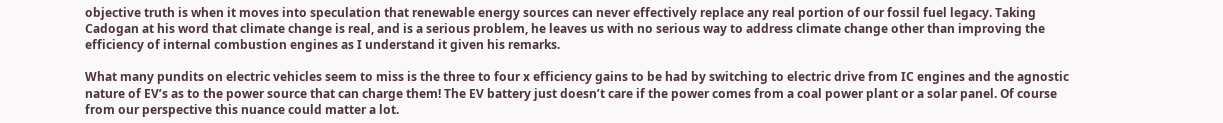objective truth is when it moves into speculation that renewable energy sources can never effectively replace any real portion of our fossil fuel legacy. Taking Cadogan at his word that climate change is real, and is a serious problem, he leaves us with no serious way to address climate change other than improving the efficiency of internal combustion engines as I understand it given his remarks.

What many pundits on electric vehicles seem to miss is the three to four x efficiency gains to be had by switching to electric drive from IC engines and the agnostic nature of EV’s as to the power source that can charge them! The EV battery just doesn’t care if the power comes from a coal power plant or a solar panel. Of course from our perspective this nuance could matter a lot.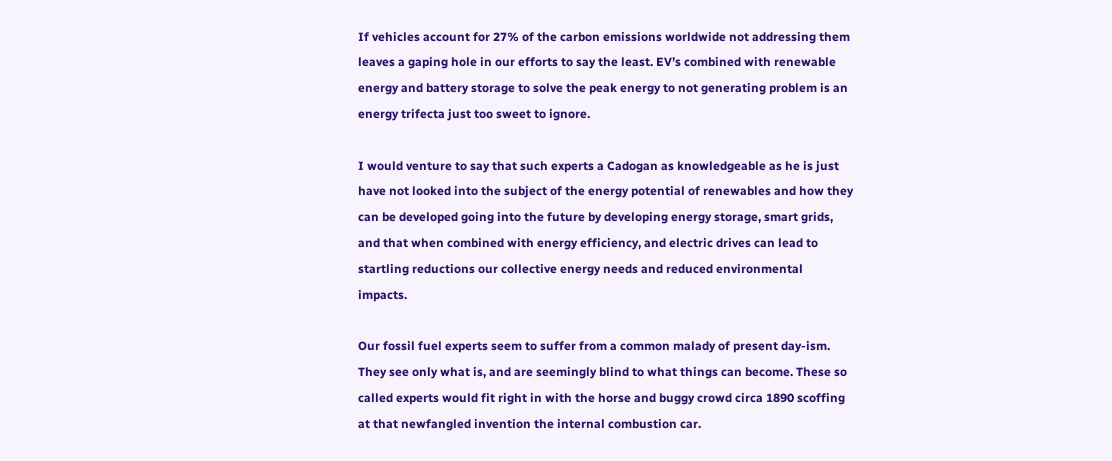If vehicles account for 27% of the carbon emissions worldwide not addressing them leaves a gaping hole in our efforts to say the least. EV’s combined with renewable energy and battery storage to solve the peak energy to not generating problem is an energy trifecta just too sweet to ignore.

I would venture to say that such experts a Cadogan as knowledgeable as he is just have not looked into the subject of the energy potential of renewables and how they can be developed going into the future by developing energy storage, smart grids, and that when combined with energy efficiency, and electric drives can lead to startling reductions our collective energy needs and reduced environmental impacts.

Our fossil fuel experts seem to suffer from a common malady of present day-ism. They see only what is, and are seemingly blind to what things can become. These so called experts would fit right in with the horse and buggy crowd circa 1890 scoffing at that newfangled invention the internal combustion car.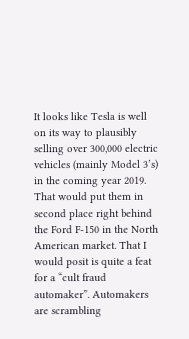It looks like Tesla is well on its way to plausibly selling over 300,000 electric vehicles (mainly Model 3’s) in the coming year 2019. That would put them in second place right behind the Ford F-150 in the North American market. That I would posit is quite a feat for a “cult fraud automaker”. Automakers are scrambling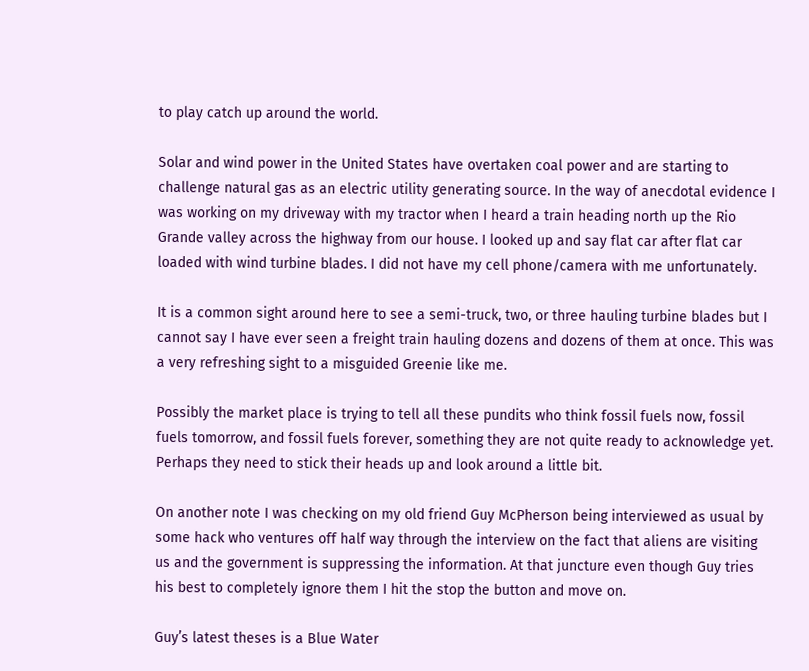to play catch up around the world.

Solar and wind power in the United States have overtaken coal power and are starting to challenge natural gas as an electric utility generating source. In the way of anecdotal evidence I was working on my driveway with my tractor when I heard a train heading north up the Rio Grande valley across the highway from our house. I looked up and say flat car after flat car loaded with wind turbine blades. I did not have my cell phone/camera with me unfortunately.

It is a common sight around here to see a semi-truck, two, or three hauling turbine blades but I cannot say I have ever seen a freight train hauling dozens and dozens of them at once. This was a very refreshing sight to a misguided Greenie like me.

Possibly the market place is trying to tell all these pundits who think fossil fuels now, fossil fuels tomorrow, and fossil fuels forever, something they are not quite ready to acknowledge yet. Perhaps they need to stick their heads up and look around a little bit.

On another note I was checking on my old friend Guy McPherson being interviewed as usual by some hack who ventures off half way through the interview on the fact that aliens are visiting us and the government is suppressing the information. At that juncture even though Guy tries his best to completely ignore them I hit the stop the button and move on.

Guy’s latest theses is a Blue Water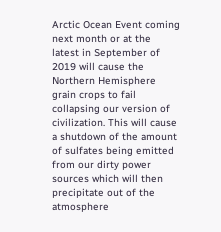Arctic Ocean Event coming next month or at the latest in September of 2019 will cause the Northern Hemisphere grain crops to fail collapsing our version of civilization. This will cause a shutdown of the amount of sulfates being emitted from our dirty power sources which will then precipitate out of the atmosphere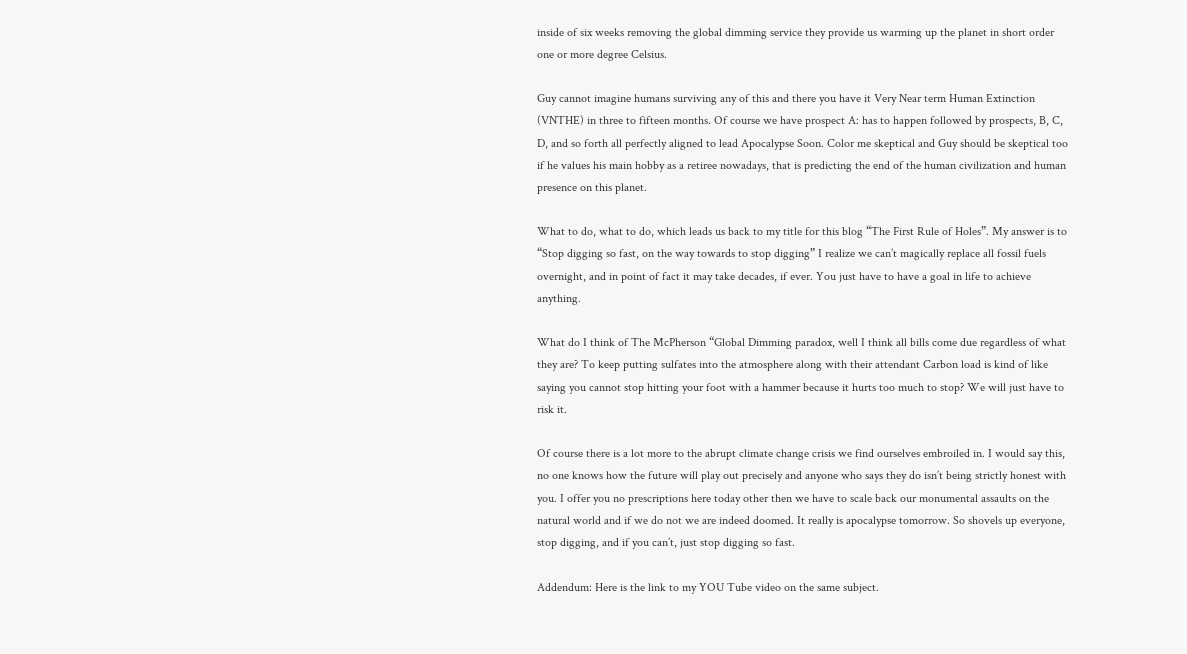inside of six weeks removing the global dimming service they provide us warming up the planet in short order one or more degree Celsius.

Guy cannot imagine humans surviving any of this and there you have it Very Near term Human Extinction (VNTHE) in three to fifteen months. Of course we have prospect A: has to happen followed by prospects, B, C, D, and so forth all perfectly aligned to lead Apocalypse Soon. Color me skeptical and Guy should be skeptical too if he values his main hobby as a retiree nowadays, that is predicting the end of the human civilization and human presence on this planet.

What to do, what to do, which leads us back to my title for this blog “The First Rule of Holes”. My answer is to “Stop digging so fast, on the way towards to stop digging” I realize we can’t magically replace all fossil fuels overnight, and in point of fact it may take decades, if ever. You just have to have a goal in life to achieve anything.

What do I think of The McPherson “Global Dimming paradox, well I think all bills come due regardless of what they are? To keep putting sulfates into the atmosphere along with their attendant Carbon load is kind of like saying you cannot stop hitting your foot with a hammer because it hurts too much to stop? We will just have to risk it.

Of course there is a lot more to the abrupt climate change crisis we find ourselves embroiled in. I would say this, no one knows how the future will play out precisely and anyone who says they do isn’t being strictly honest with you. I offer you no prescriptions here today other then we have to scale back our monumental assaults on the natural world and if we do not we are indeed doomed. It really is apocalypse tomorrow. So shovels up everyone, stop digging, and if you can’t, just stop digging so fast.

Addendum: Here is the link to my YOU Tube video on the same subject.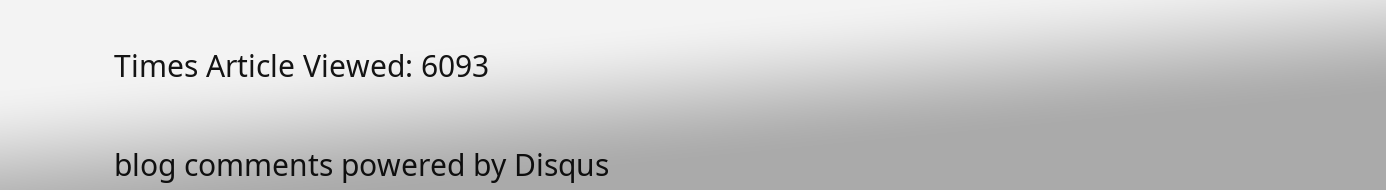Times Article Viewed: 6093


blog comments powered by Disqus